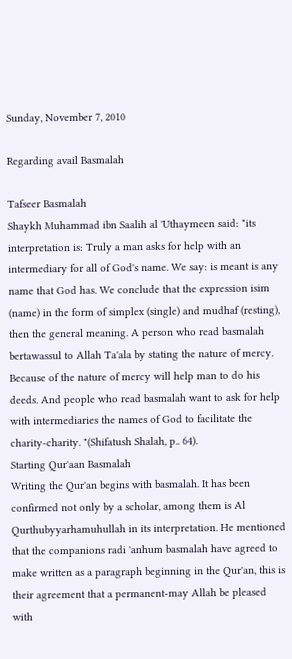Sunday, November 7, 2010

Regarding avail Basmalah

Tafseer Basmalah
Shaykh Muhammad ibn Saalih al 'Uthaymeen said: "its interpretation is: Truly a man asks for help with an intermediary for all of God's name. We say: is meant is any name that God has. We conclude that the expression isim (name) in the form of simplex (single) and mudhaf (resting), then the general meaning. A person who read basmalah bertawassul to Allah Ta'ala by stating the nature of mercy. Because of the nature of mercy will help man to do his deeds. And people who read basmalah want to ask for help with intermediaries the names of God to facilitate the charity-charity. "(Shifatush Shalah, p.. 64).
Starting Qur'aan Basmalah
Writing the Qur'an begins with basmalah. It has been confirmed not only by a scholar, among them is Al Qurthubyyarhamuhullah in its interpretation. He mentioned that the companions radi 'anhum basmalah have agreed to make written as a paragraph beginning in the Qur'an, this is their agreement that a permanent-may Allah be pleased with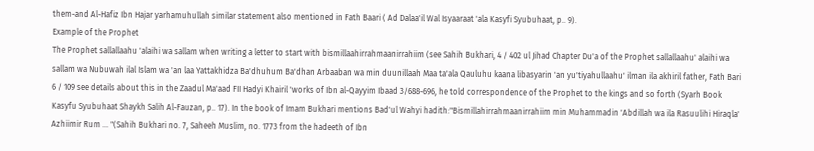them-and Al-Hafiz Ibn Hajar yarhamuhullah similar statement also mentioned in Fath Baari ( Ad Dalaa'il Wal Isyaaraat 'ala Kasyfi Syubuhaat, p.. 9).
Example of the Prophet
The Prophet sallallaahu 'alaihi wa sallam when writing a letter to start with bismillaahirrahmaanirrahiim (see Sahih Bukhari, 4 / 402 ul Jihad Chapter Du'a of the Prophet sallallaahu' alaihi wa sallam wa Nubuwah ilal Islam wa 'an laa Yattakhidza Ba'dhuhum Ba'dhan Arbaaban wa min duunillaah Maa ta'ala Qauluhu kaana libasyarin 'an yu'tiyahullaahu' ilman ila akhiril father, Fath Bari 6 / 109 see details about this in the Zaadul Ma'aad FII Hadyi Khairil 'works of Ibn al-Qayyim Ibaad 3/688-696, he told correspondence of the Prophet to the kings and so forth (Syarh Book Kasyfu Syubuhaat Shaykh Salih Al-Fauzan, p.. 17). In the book of Imam Bukhari mentions Bad'ul Wahyi hadith:"Bismillahirrahmaanirrahiim min Muhammadin 'Abdillah wa ila Rasuulihi Hiraqla' Azhiimir Rum ... "(Sahih Bukhari no. 7, Saheeh Muslim, no. 1773 from the hadeeth of Ibn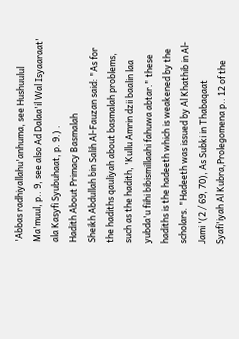'Abbas radhiyallahu'anhuma, see Hushuulul Ma'muul, p.. 9, see also Ad Dalaa'il Wal Isyaaraat' ala Kasyfi Syubuhaat, p. 9.) .
Hadith About Primacy Basmalah
Sheikh Abdullah bin Salih Al-Fauzan said: "As for the hadiths qauliyah about basmalah problems, such as the hadith, 'Kullu Amrin dzii baalin laa yubda'u fiihi bibismillaahi fahuwa abtar." these hadiths is the hadeeth which is weakened by the scholars. "Hadeeth was issued by Al Khathib in Al-Jami '(2 / 69, 70), As Subki in Thabaqaat Syafi'iyah Al Kubra,Prolegomena p.. 12 of the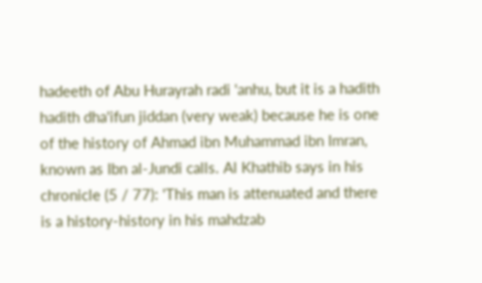hadeeth of Abu Hurayrah radi 'anhu, but it is a hadith hadith dha'ifun jiddan (very weak) because he is one of the history of Ahmad ibn Muhammad ibn Imran, known as Ibn al-Jundi calls. Al Khathib says in his chronicle (5 / 77): 'This man is attenuated and there is a history-history in his mahdzab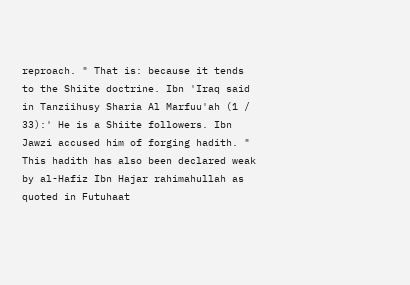reproach. " That is: because it tends to the Shiite doctrine. Ibn 'Iraq said in Tanziihusy Sharia Al Marfuu'ah (1 / 33):' He is a Shiite followers. Ibn Jawzi accused him of forging hadith. " This hadith has also been declared weak by al-Hafiz Ibn Hajar rahimahullah as quoted in Futuhaat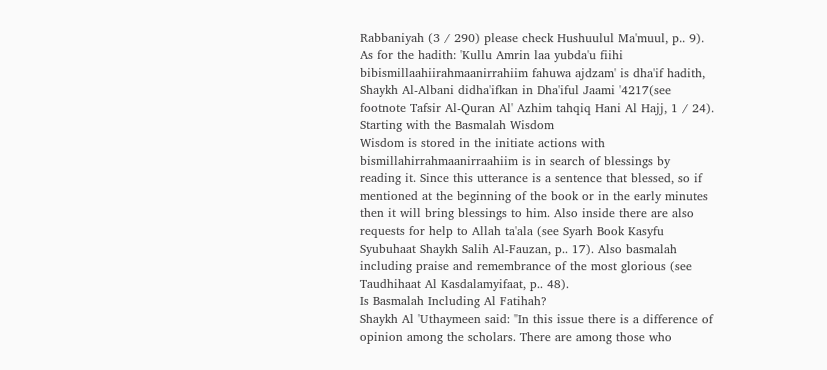Rabbaniyah (3 / 290) please check Hushuulul Ma'muul, p.. 9). As for the hadith: 'Kullu Amrin laa yubda'u fiihi bibismillaahiirahmaanirrahiim fahuwa ajdzam' is dha'if hadith, Shaykh Al-Albani didha'ifkan in Dha'iful Jaami '4217(see footnote Tafsir Al-Quran Al' Azhim tahqiq Hani Al Hajj, 1 / 24).
Starting with the Basmalah Wisdom
Wisdom is stored in the initiate actions with bismillahirrahmaanirraahiim is in search of blessings by reading it. Since this utterance is a sentence that blessed, so if mentioned at the beginning of the book or in the early minutes then it will bring blessings to him. Also inside there are also requests for help to Allah ta'ala (see Syarh Book Kasyfu Syubuhaat Shaykh Salih Al-Fauzan, p.. 17). Also basmalah including praise and remembrance of the most glorious (see Taudhihaat Al Kasdalamyifaat, p.. 48).
Is Basmalah Including Al Fatihah?
Shaykh Al 'Uthaymeen said: "In this issue there is a difference of opinion among the scholars. There are among those who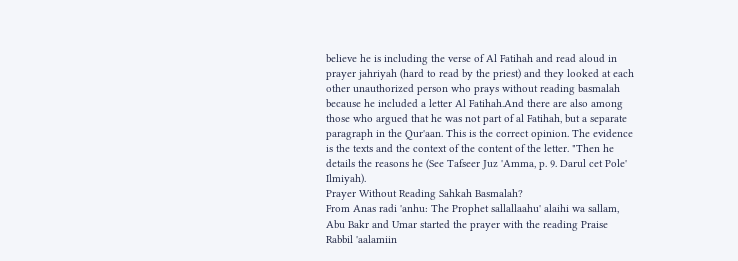believe he is including the verse of Al Fatihah and read aloud in prayer jahriyah (hard to read by the priest) and they looked at each other unauthorized person who prays without reading basmalah because he included a letter Al Fatihah.And there are also among those who argued that he was not part of al Fatihah, but a separate paragraph in the Qur'aan. This is the correct opinion. The evidence is the texts and the context of the content of the letter. "Then he details the reasons he (See Tafseer Juz 'Amma, p. 9. Darul cet Pole' Ilmiyah).
Prayer Without Reading Sahkah Basmalah?
From Anas radi 'anhu: The Prophet sallallaahu' alaihi wa sallam, Abu Bakr and Umar started the prayer with the reading Praise Rabbil 'aalamiin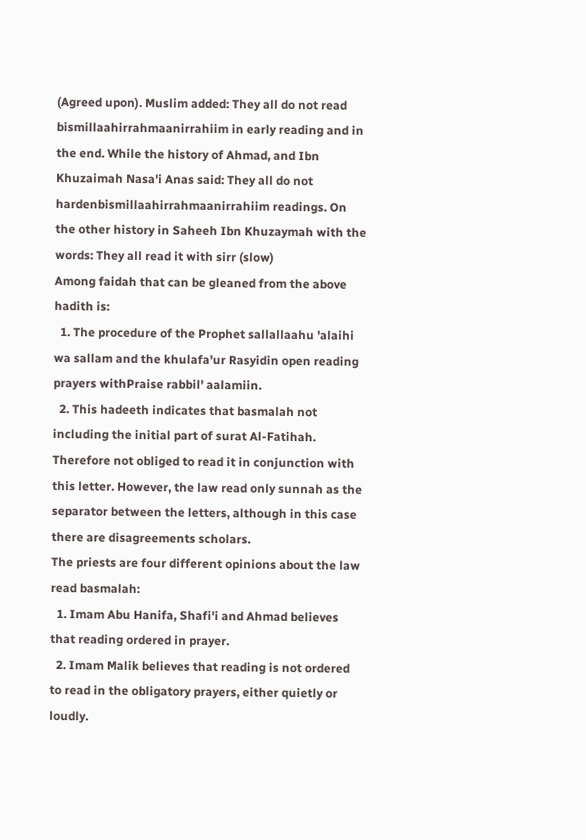(Agreed upon). Muslim added: They all do not read bismillaahirrahmaanirrahiim in early reading and in the end. While the history of Ahmad, and Ibn Khuzaimah Nasa'i Anas said: They all do not hardenbismillaahirrahmaanirrahiim readings. On the other history in Saheeh Ibn Khuzaymah with the words: They all read it with sirr (slow)
Among faidah that can be gleaned from the above hadith is:
  1. The procedure of the Prophet sallallaahu 'alaihi wa sallam and the khulafa'ur Rasyidin open reading prayers withPraise rabbil' aalamiin.
  2. This hadeeth indicates that basmalah not including the initial part of surat Al-Fatihah. Therefore not obliged to read it in conjunction with this letter. However, the law read only sunnah as the separator between the letters, although in this case there are disagreements scholars.
The priests are four different opinions about the law read basmalah:
  1. Imam Abu Hanifa, Shafi'i and Ahmad believes that reading ordered in prayer.
  2. Imam Malik believes that reading is not ordered to read in the obligatory prayers, either quietly or loudly.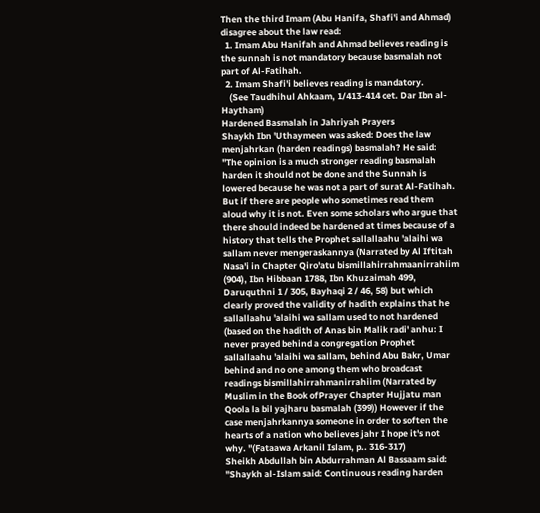Then the third Imam (Abu Hanifa, Shafi'i and Ahmad) disagree about the law read:
  1. Imam Abu Hanifah and Ahmad believes reading is the sunnah is not mandatory because basmalah not part of Al-Fatihah.
  2. Imam Shafi'i believes reading is mandatory.
    (See Taudhihul Ahkaam, 1/413-414 cet. Dar Ibn al-Haytham)
Hardened Basmalah in Jahriyah Prayers
Shaykh Ibn 'Uthaymeen was asked: Does the law menjahrkan (harden readings) basmalah? He said: "The opinion is a much stronger reading basmalah harden it should not be done and the Sunnah is lowered because he was not a part of surat Al-Fatihah. But if there are people who sometimes read them aloud why it is not. Even some scholars who argue that there should indeed be hardened at times because of a history that tells the Prophet sallallaahu 'alaihi wa sallam never mengeraskannya (Narrated by Al Iftitah Nasa'i in Chapter Qiro'atu bismillahirrahmaanirrahiim (904), Ibn Hibbaan 1788, Ibn Khuzaimah 499, Daruquthni 1 / 305, Bayhaqi 2 / 46, 58) but which clearly proved the validity of hadith explains that he sallallaahu 'alaihi wa sallam used to not hardened (based on the hadith of Anas bin Malik radi' anhu: I never prayed behind a congregation Prophet sallallaahu 'alaihi wa sallam, behind Abu Bakr, Umar behind and no one among them who broadcast readings bismillahirrahmanirrahiim (Narrated by Muslim in the Book ofPrayer Chapter Hujjatu man Qoola la bil yajharu basmalah (399)) However if the case menjahrkannya someone in order to soften the hearts of a nation who believes jahr I hope it's not why. "(Fataawa Arkanil Islam, p.. 316-317)
Sheikh Abdullah bin Abdurrahman Al Bassaam said: "Shaykh al-Islam said: Continuous reading harden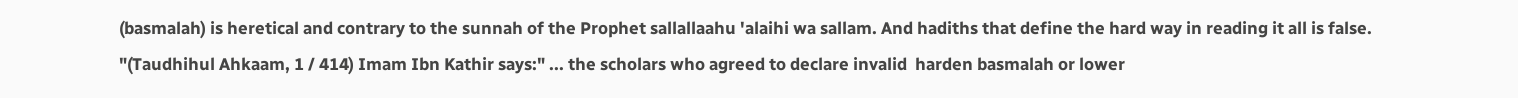(basmalah) is heretical and contrary to the sunnah of the Prophet sallallaahu 'alaihi wa sallam. And hadiths that define the hard way in reading it all is false. "(Taudhihul Ahkaam, 1 / 414) Imam Ibn Kathir says:" ... the scholars who agreed to declare invalid  harden basmalah or lower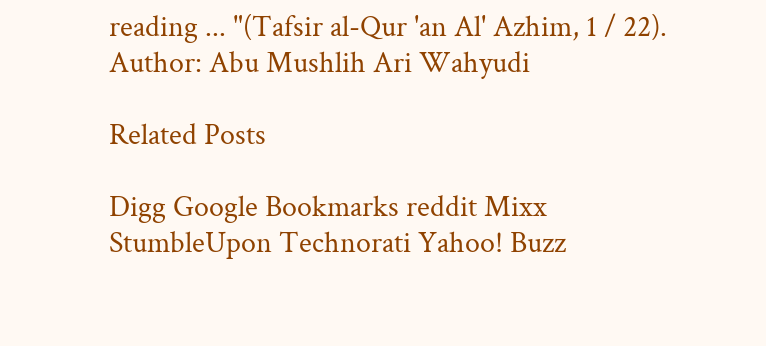reading ... "(Tafsir al-Qur 'an Al' Azhim, 1 / 22).
Author: Abu Mushlih Ari Wahyudi

Related Posts

Digg Google Bookmarks reddit Mixx StumbleUpon Technorati Yahoo! Buzz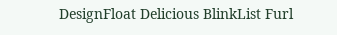DesignFloat Delicious BlinkList Furl